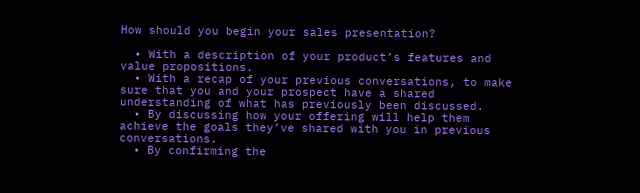How should you begin your sales presentation?

  • With a description of your product’s features and value propositions.
  • With a recap of your previous conversations, to make sure that you and your prospect have a shared understanding of what has previously been discussed.
  • By discussing how your offering will help them achieve the goals they’ve shared with you in previous conversations.
  • By confirming the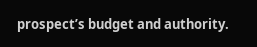prospect’s budget and authority.